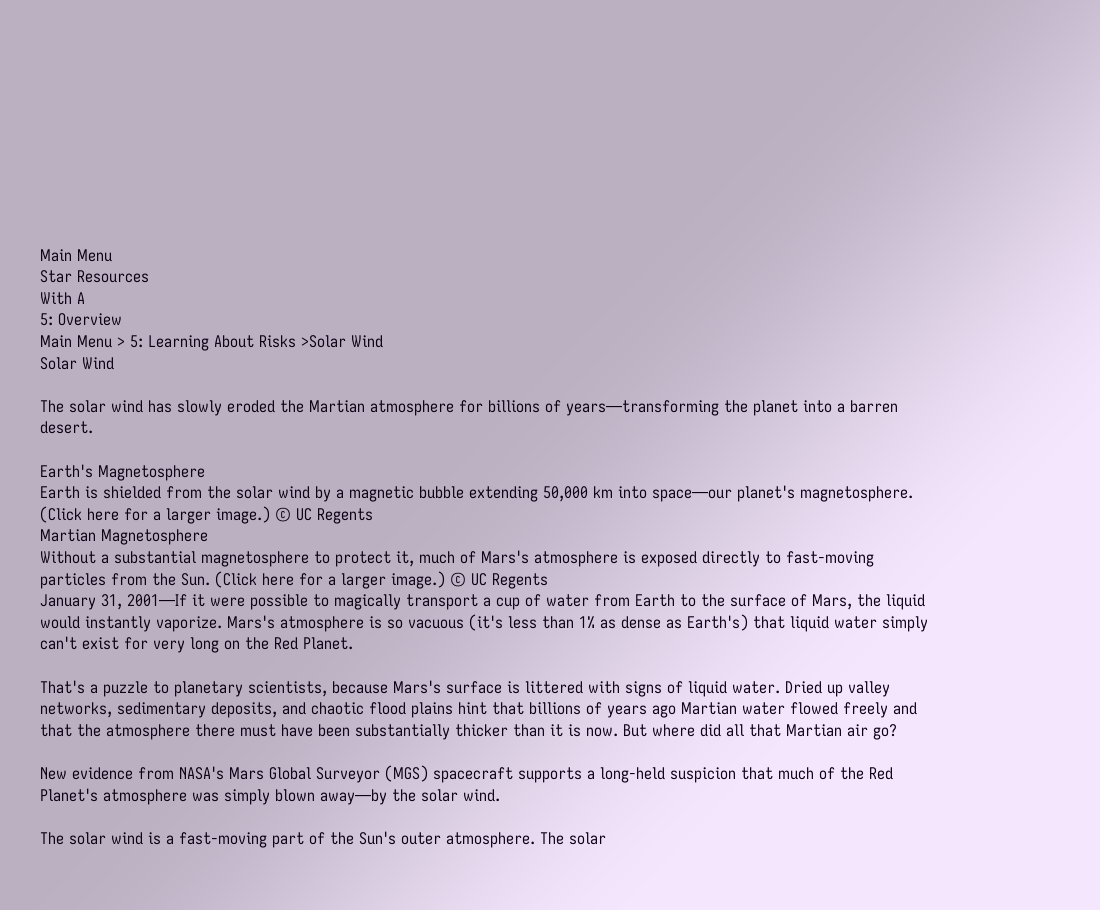Main Menu
Star Resources
With A
5: Overview
Main Menu > 5: Learning About Risks >Solar Wind
Solar Wind

The solar wind has slowly eroded the Martian atmosphere for billions of years—transforming the planet into a barren desert.

Earth's Magnetosphere
Earth is shielded from the solar wind by a magnetic bubble extending 50,000 km into space—our planet's magnetosphere. (Click here for a larger image.) © UC Regents
Martian Magnetosphere
Without a substantial magnetosphere to protect it, much of Mars's atmosphere is exposed directly to fast-moving particles from the Sun. (Click here for a larger image.) © UC Regents
January 31, 2001—If it were possible to magically transport a cup of water from Earth to the surface of Mars, the liquid would instantly vaporize. Mars's atmosphere is so vacuous (it's less than 1% as dense as Earth's) that liquid water simply can't exist for very long on the Red Planet.

That's a puzzle to planetary scientists, because Mars's surface is littered with signs of liquid water. Dried up valley networks, sedimentary deposits, and chaotic flood plains hint that billions of years ago Martian water flowed freely and that the atmosphere there must have been substantially thicker than it is now. But where did all that Martian air go?

New evidence from NASA's Mars Global Surveyor (MGS) spacecraft supports a long-held suspicion that much of the Red Planet's atmosphere was simply blown away—by the solar wind.

The solar wind is a fast-moving part of the Sun's outer atmosphere. The solar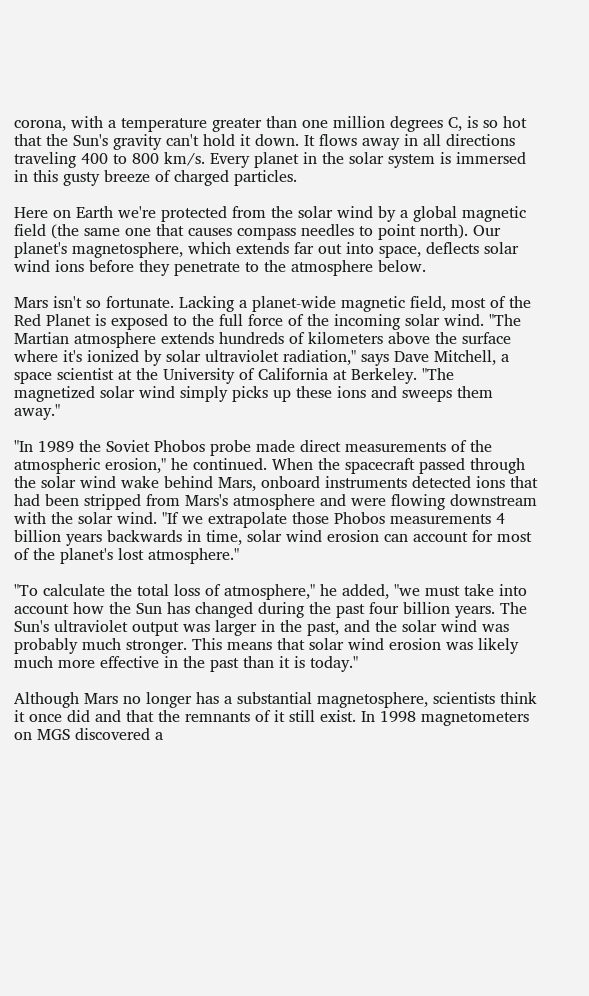corona, with a temperature greater than one million degrees C, is so hot that the Sun's gravity can't hold it down. It flows away in all directions traveling 400 to 800 km/s. Every planet in the solar system is immersed in this gusty breeze of charged particles.

Here on Earth we're protected from the solar wind by a global magnetic field (the same one that causes compass needles to point north). Our planet's magnetosphere, which extends far out into space, deflects solar wind ions before they penetrate to the atmosphere below.

Mars isn't so fortunate. Lacking a planet-wide magnetic field, most of the Red Planet is exposed to the full force of the incoming solar wind. "The Martian atmosphere extends hundreds of kilometers above the surface where it's ionized by solar ultraviolet radiation," says Dave Mitchell, a space scientist at the University of California at Berkeley. "The magnetized solar wind simply picks up these ions and sweeps them away."

"In 1989 the Soviet Phobos probe made direct measurements of the atmospheric erosion," he continued. When the spacecraft passed through the solar wind wake behind Mars, onboard instruments detected ions that had been stripped from Mars's atmosphere and were flowing downstream with the solar wind. "If we extrapolate those Phobos measurements 4 billion years backwards in time, solar wind erosion can account for most of the planet's lost atmosphere."

"To calculate the total loss of atmosphere," he added, "we must take into account how the Sun has changed during the past four billion years. The Sun's ultraviolet output was larger in the past, and the solar wind was probably much stronger. This means that solar wind erosion was likely much more effective in the past than it is today."

Although Mars no longer has a substantial magnetosphere, scientists think it once did and that the remnants of it still exist. In 1998 magnetometers on MGS discovered a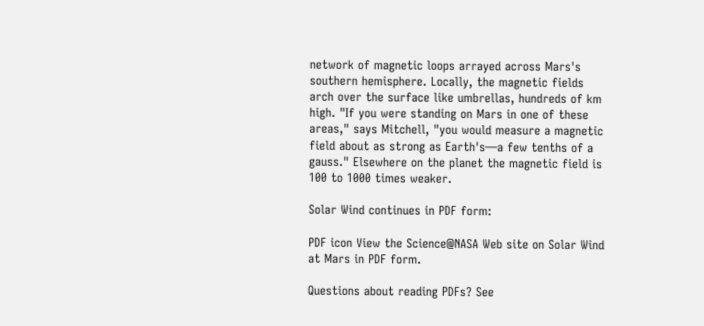network of magnetic loops arrayed across Mars's southern hemisphere. Locally, the magnetic fields arch over the surface like umbrellas, hundreds of km high. "If you were standing on Mars in one of these areas," says Mitchell, "you would measure a magnetic field about as strong as Earth's—a few tenths of a gauss." Elsewhere on the planet the magnetic field is 100 to 1000 times weaker.

Solar Wind continues in PDF form:

PDF icon View the Science@NASA Web site on Solar Wind at Mars in PDF form.

Questions about reading PDFs? See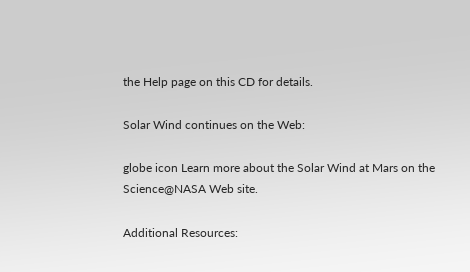the Help page on this CD for details.

Solar Wind continues on the Web:

globe icon Learn more about the Solar Wind at Mars on the Science@NASA Web site.

Additional Resources: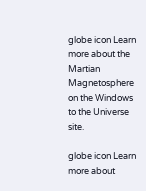globe icon Learn more about the Martian Magnetosphere on the Windows to the Universe site.

globe icon Learn more about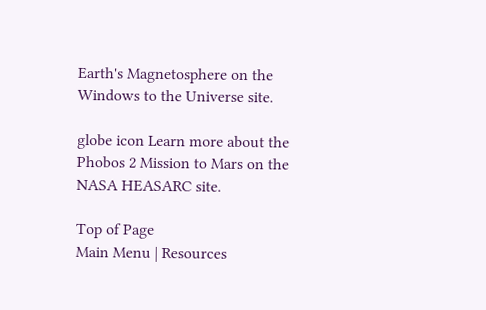Earth's Magnetosphere on the Windows to the Universe site.

globe icon Learn more about the Phobos 2 Mission to Mars on the NASA HEASARC site.

Top of Page
Main Menu | Resources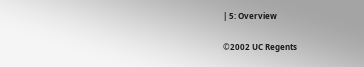| 5: Overview

©2002 UC Regents